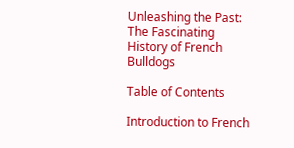Unleashing the Past: The Fascinating History of French Bulldogs

Table of Contents

Introduction to French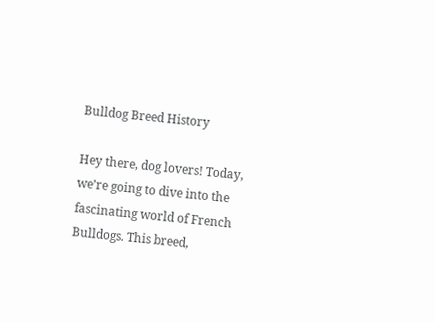Bulldog Breed History

Hey there, dog lovers! Today, we’re going to dive into the fascinating world of French Bulldogs. This breed,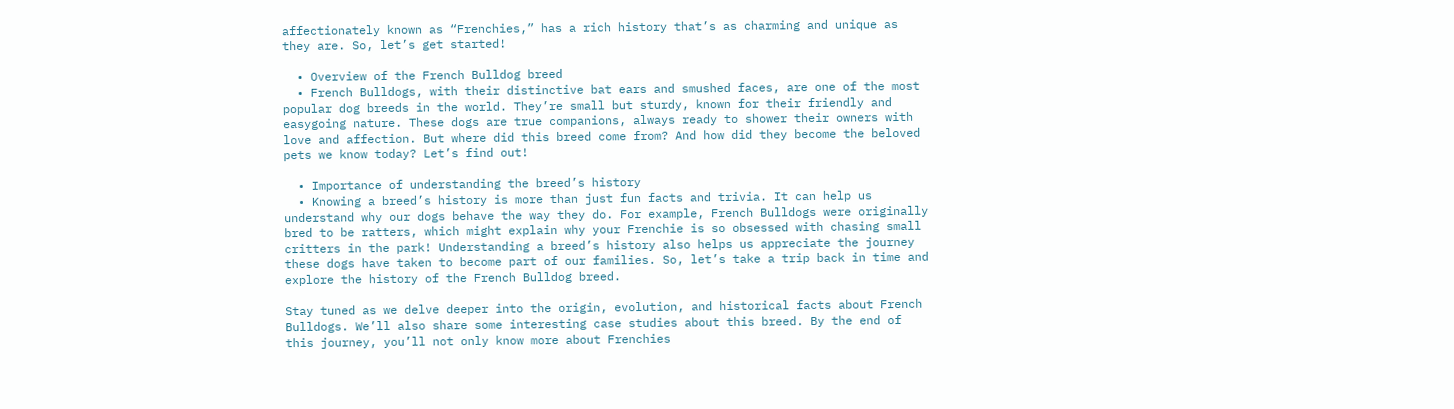affectionately known as “Frenchies,” has a rich history that’s as charming and unique as they are. So, let’s get started!

  • Overview of the French Bulldog breed
  • French Bulldogs, with their distinctive bat ears and smushed faces, are one of the most popular dog breeds in the world. They’re small but sturdy, known for their friendly and easygoing nature. These dogs are true companions, always ready to shower their owners with love and affection. But where did this breed come from? And how did they become the beloved pets we know today? Let’s find out!

  • Importance of understanding the breed’s history
  • Knowing a breed’s history is more than just fun facts and trivia. It can help us understand why our dogs behave the way they do. For example, French Bulldogs were originally bred to be ratters, which might explain why your Frenchie is so obsessed with chasing small critters in the park! Understanding a breed’s history also helps us appreciate the journey these dogs have taken to become part of our families. So, let’s take a trip back in time and explore the history of the French Bulldog breed.

Stay tuned as we delve deeper into the origin, evolution, and historical facts about French Bulldogs. We’ll also share some interesting case studies about this breed. By the end of this journey, you’ll not only know more about Frenchies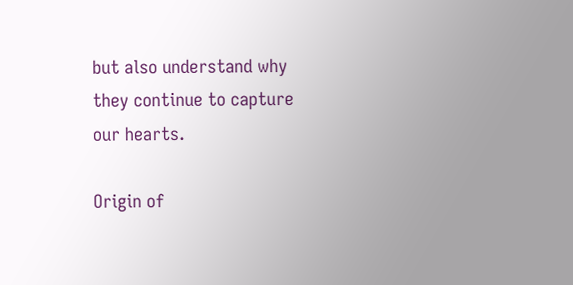but also understand why they continue to capture our hearts.

Origin of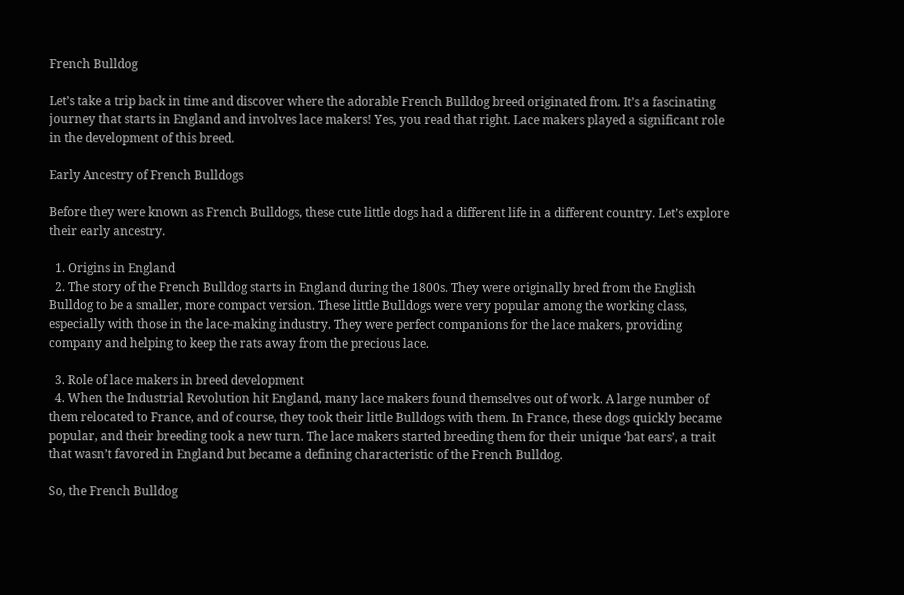French Bulldog

Let’s take a trip back in time and discover where the adorable French Bulldog breed originated from. It’s a fascinating journey that starts in England and involves lace makers! Yes, you read that right. Lace makers played a significant role in the development of this breed.

Early Ancestry of French Bulldogs

Before they were known as French Bulldogs, these cute little dogs had a different life in a different country. Let’s explore their early ancestry.

  1. Origins in England
  2. The story of the French Bulldog starts in England during the 1800s. They were originally bred from the English Bulldog to be a smaller, more compact version. These little Bulldogs were very popular among the working class, especially with those in the lace-making industry. They were perfect companions for the lace makers, providing company and helping to keep the rats away from the precious lace.

  3. Role of lace makers in breed development
  4. When the Industrial Revolution hit England, many lace makers found themselves out of work. A large number of them relocated to France, and of course, they took their little Bulldogs with them. In France, these dogs quickly became popular, and their breeding took a new turn. The lace makers started breeding them for their unique ‘bat ears’, a trait that wasn’t favored in England but became a defining characteristic of the French Bulldog.

So, the French Bulldog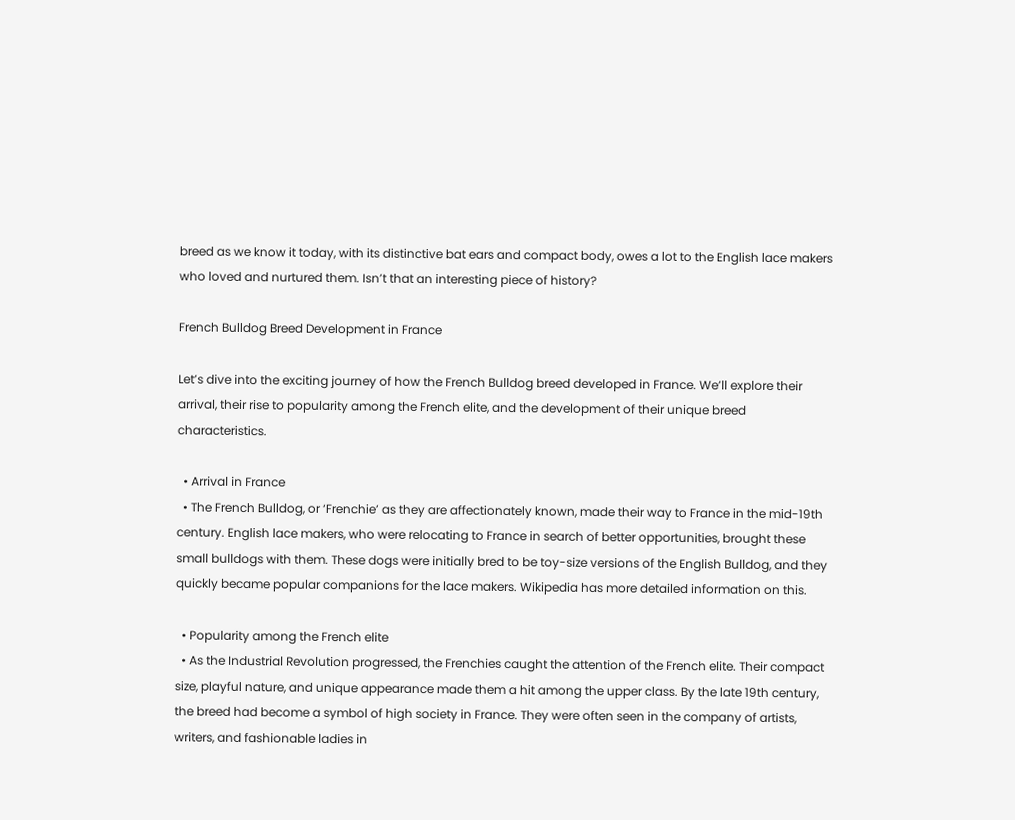breed as we know it today, with its distinctive bat ears and compact body, owes a lot to the English lace makers who loved and nurtured them. Isn’t that an interesting piece of history?

French Bulldog Breed Development in France

Let’s dive into the exciting journey of how the French Bulldog breed developed in France. We’ll explore their arrival, their rise to popularity among the French elite, and the development of their unique breed characteristics.

  • Arrival in France
  • The French Bulldog, or ‘Frenchie’ as they are affectionately known, made their way to France in the mid-19th century. English lace makers, who were relocating to France in search of better opportunities, brought these small bulldogs with them. These dogs were initially bred to be toy-size versions of the English Bulldog, and they quickly became popular companions for the lace makers. Wikipedia has more detailed information on this.

  • Popularity among the French elite
  • As the Industrial Revolution progressed, the Frenchies caught the attention of the French elite. Their compact size, playful nature, and unique appearance made them a hit among the upper class. By the late 19th century, the breed had become a symbol of high society in France. They were often seen in the company of artists, writers, and fashionable ladies in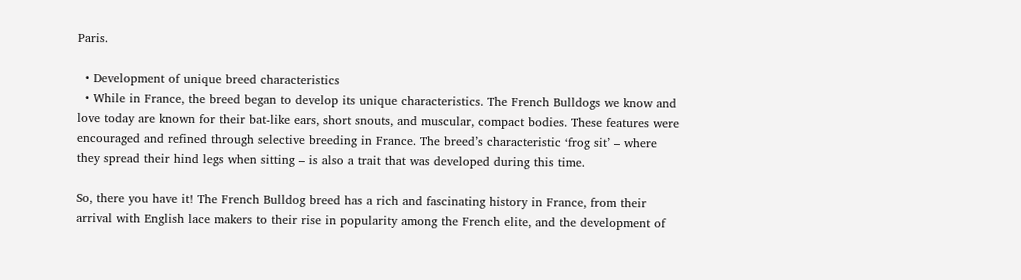Paris.

  • Development of unique breed characteristics
  • While in France, the breed began to develop its unique characteristics. The French Bulldogs we know and love today are known for their bat-like ears, short snouts, and muscular, compact bodies. These features were encouraged and refined through selective breeding in France. The breed’s characteristic ‘frog sit’ – where they spread their hind legs when sitting – is also a trait that was developed during this time.

So, there you have it! The French Bulldog breed has a rich and fascinating history in France, from their arrival with English lace makers to their rise in popularity among the French elite, and the development of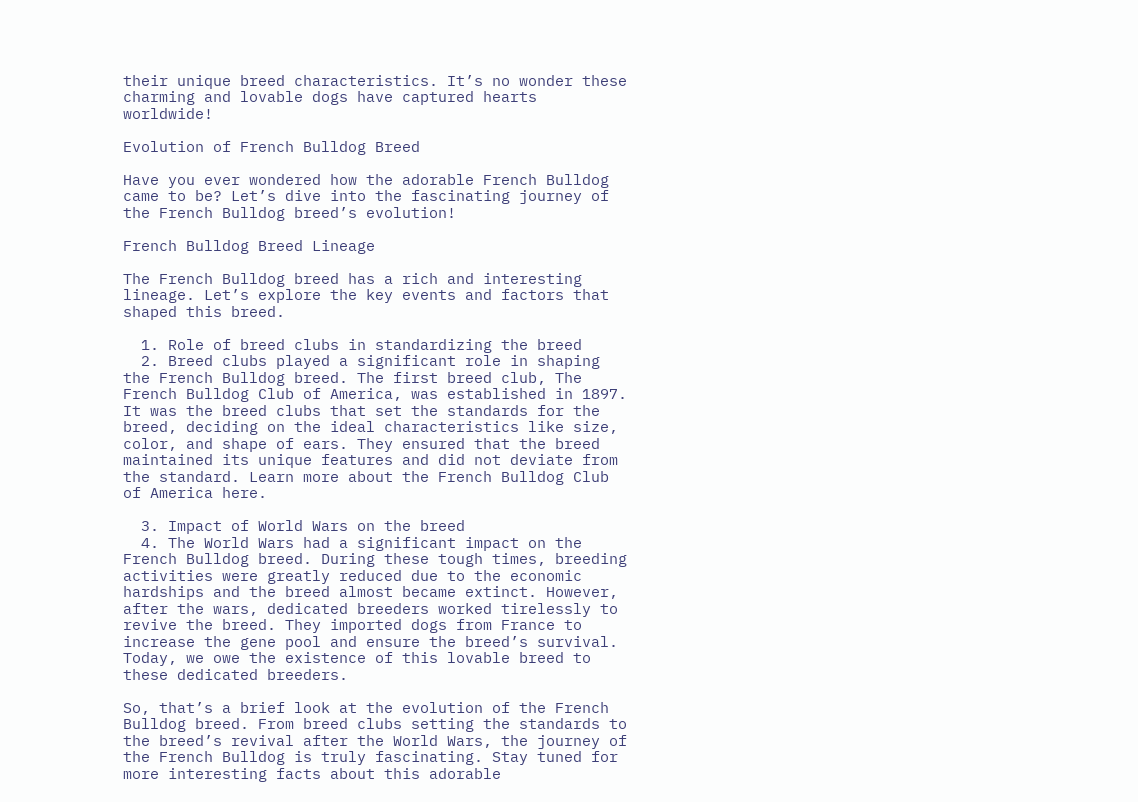their unique breed characteristics. It’s no wonder these charming and lovable dogs have captured hearts worldwide!

Evolution of French Bulldog Breed

Have you ever wondered how the adorable French Bulldog came to be? Let’s dive into the fascinating journey of the French Bulldog breed’s evolution!

French Bulldog Breed Lineage

The French Bulldog breed has a rich and interesting lineage. Let’s explore the key events and factors that shaped this breed.

  1. Role of breed clubs in standardizing the breed
  2. Breed clubs played a significant role in shaping the French Bulldog breed. The first breed club, The French Bulldog Club of America, was established in 1897. It was the breed clubs that set the standards for the breed, deciding on the ideal characteristics like size, color, and shape of ears. They ensured that the breed maintained its unique features and did not deviate from the standard. Learn more about the French Bulldog Club of America here.

  3. Impact of World Wars on the breed
  4. The World Wars had a significant impact on the French Bulldog breed. During these tough times, breeding activities were greatly reduced due to the economic hardships and the breed almost became extinct. However, after the wars, dedicated breeders worked tirelessly to revive the breed. They imported dogs from France to increase the gene pool and ensure the breed’s survival. Today, we owe the existence of this lovable breed to these dedicated breeders.

So, that’s a brief look at the evolution of the French Bulldog breed. From breed clubs setting the standards to the breed’s revival after the World Wars, the journey of the French Bulldog is truly fascinating. Stay tuned for more interesting facts about this adorable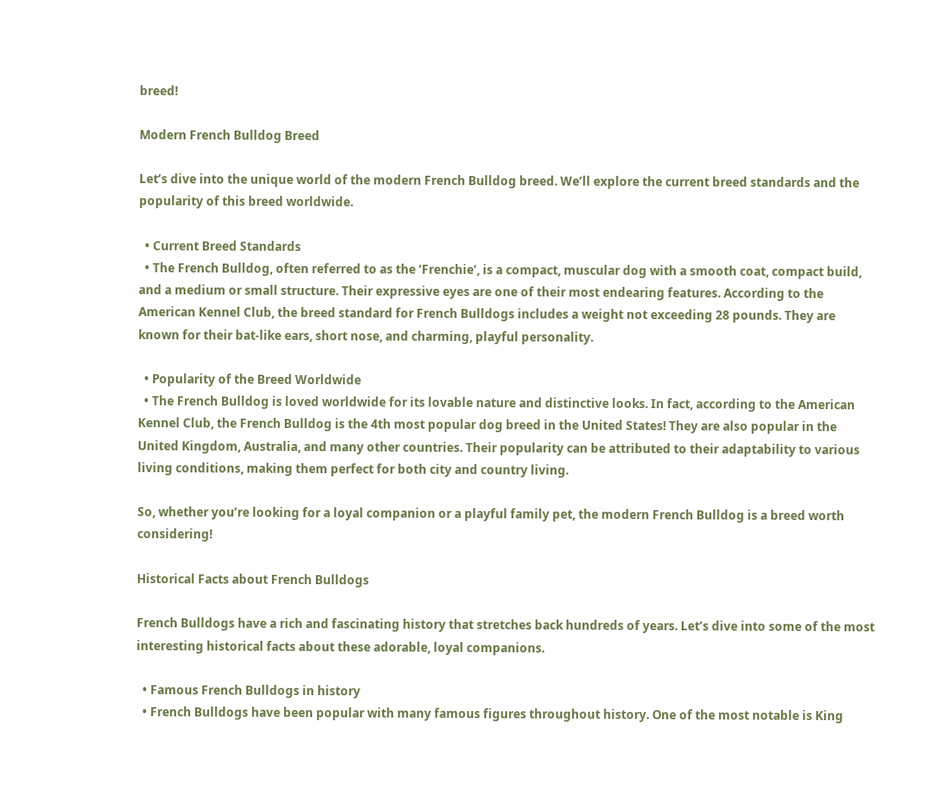breed!

Modern French Bulldog Breed

Let’s dive into the unique world of the modern French Bulldog breed. We’ll explore the current breed standards and the popularity of this breed worldwide.

  • Current Breed Standards
  • The French Bulldog, often referred to as the ‘Frenchie’, is a compact, muscular dog with a smooth coat, compact build, and a medium or small structure. Their expressive eyes are one of their most endearing features. According to the American Kennel Club, the breed standard for French Bulldogs includes a weight not exceeding 28 pounds. They are known for their bat-like ears, short nose, and charming, playful personality.

  • Popularity of the Breed Worldwide
  • The French Bulldog is loved worldwide for its lovable nature and distinctive looks. In fact, according to the American Kennel Club, the French Bulldog is the 4th most popular dog breed in the United States! They are also popular in the United Kingdom, Australia, and many other countries. Their popularity can be attributed to their adaptability to various living conditions, making them perfect for both city and country living.

So, whether you’re looking for a loyal companion or a playful family pet, the modern French Bulldog is a breed worth considering!

Historical Facts about French Bulldogs

French Bulldogs have a rich and fascinating history that stretches back hundreds of years. Let’s dive into some of the most interesting historical facts about these adorable, loyal companions.

  • Famous French Bulldogs in history
  • French Bulldogs have been popular with many famous figures throughout history. One of the most notable is King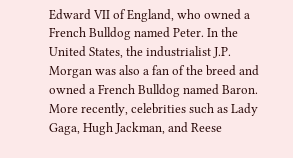Edward VII of England, who owned a French Bulldog named Peter. In the United States, the industrialist J.P. Morgan was also a fan of the breed and owned a French Bulldog named Baron. More recently, celebrities such as Lady Gaga, Hugh Jackman, and Reese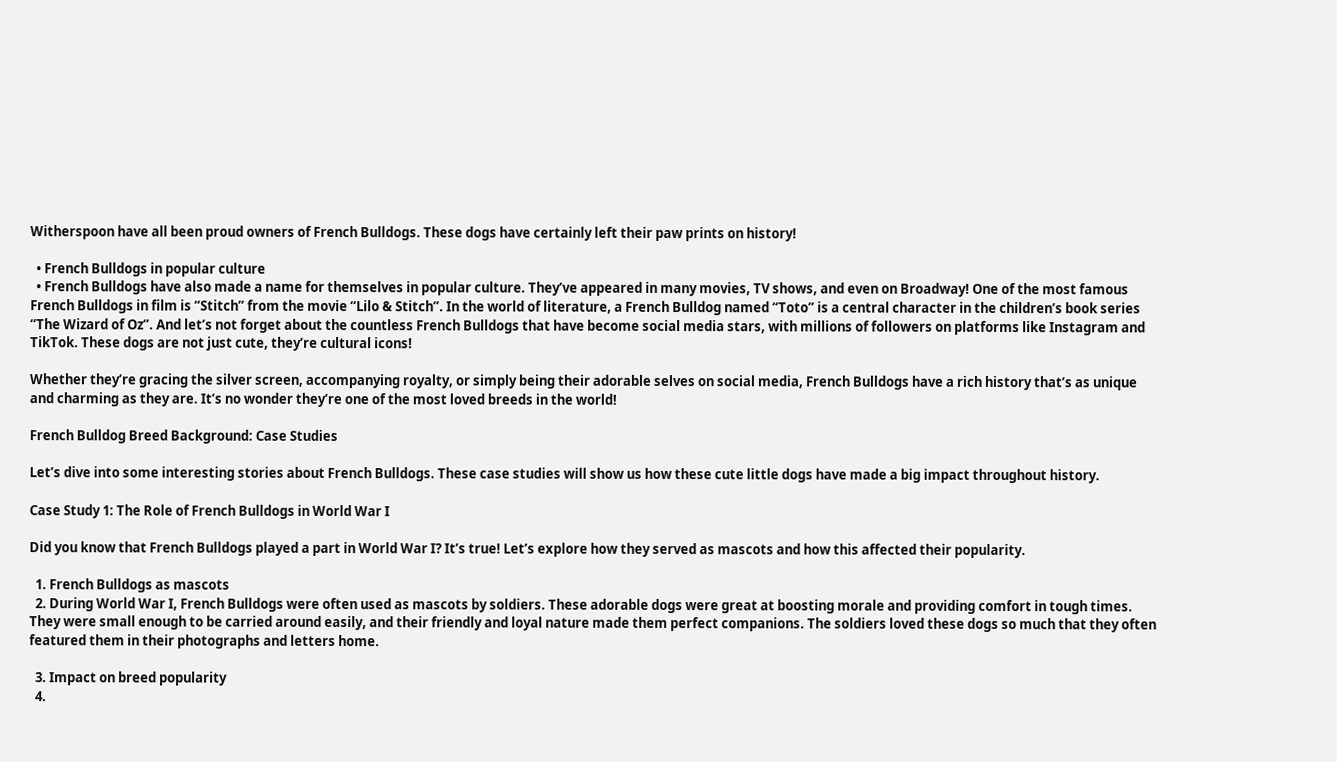Witherspoon have all been proud owners of French Bulldogs. These dogs have certainly left their paw prints on history!

  • French Bulldogs in popular culture
  • French Bulldogs have also made a name for themselves in popular culture. They’ve appeared in many movies, TV shows, and even on Broadway! One of the most famous French Bulldogs in film is “Stitch” from the movie “Lilo & Stitch”. In the world of literature, a French Bulldog named “Toto” is a central character in the children’s book series “The Wizard of Oz”. And let’s not forget about the countless French Bulldogs that have become social media stars, with millions of followers on platforms like Instagram and TikTok. These dogs are not just cute, they’re cultural icons!

Whether they’re gracing the silver screen, accompanying royalty, or simply being their adorable selves on social media, French Bulldogs have a rich history that’s as unique and charming as they are. It’s no wonder they’re one of the most loved breeds in the world!

French Bulldog Breed Background: Case Studies

Let’s dive into some interesting stories about French Bulldogs. These case studies will show us how these cute little dogs have made a big impact throughout history.

Case Study 1: The Role of French Bulldogs in World War I

Did you know that French Bulldogs played a part in World War I? It’s true! Let’s explore how they served as mascots and how this affected their popularity.

  1. French Bulldogs as mascots
  2. During World War I, French Bulldogs were often used as mascots by soldiers. These adorable dogs were great at boosting morale and providing comfort in tough times. They were small enough to be carried around easily, and their friendly and loyal nature made them perfect companions. The soldiers loved these dogs so much that they often featured them in their photographs and letters home.

  3. Impact on breed popularity
  4.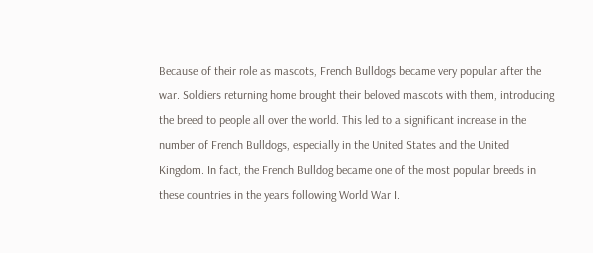Because of their role as mascots, French Bulldogs became very popular after the war. Soldiers returning home brought their beloved mascots with them, introducing the breed to people all over the world. This led to a significant increase in the number of French Bulldogs, especially in the United States and the United Kingdom. In fact, the French Bulldog became one of the most popular breeds in these countries in the years following World War I.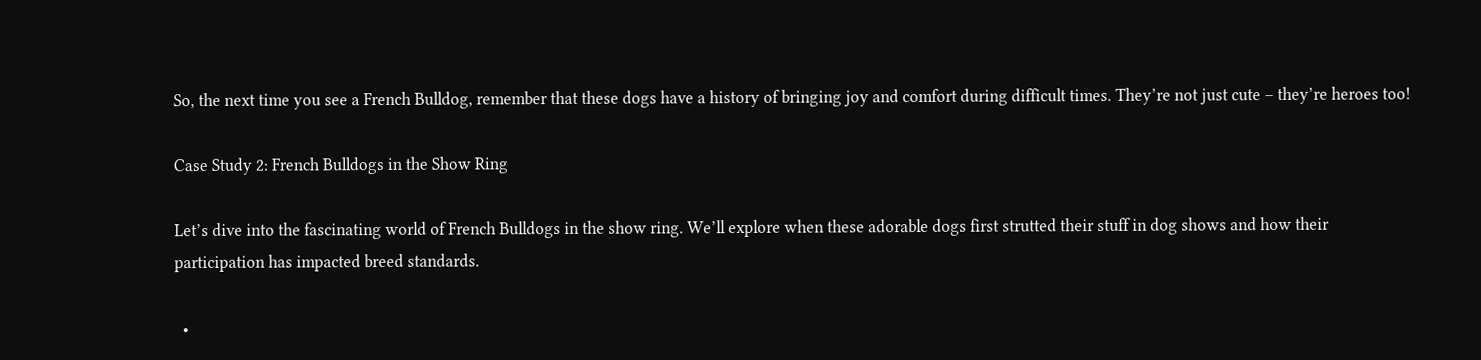So, the next time you see a French Bulldog, remember that these dogs have a history of bringing joy and comfort during difficult times. They’re not just cute – they’re heroes too!

Case Study 2: French Bulldogs in the Show Ring

Let’s dive into the fascinating world of French Bulldogs in the show ring. We’ll explore when these adorable dogs first strutted their stuff in dog shows and how their participation has impacted breed standards.

  •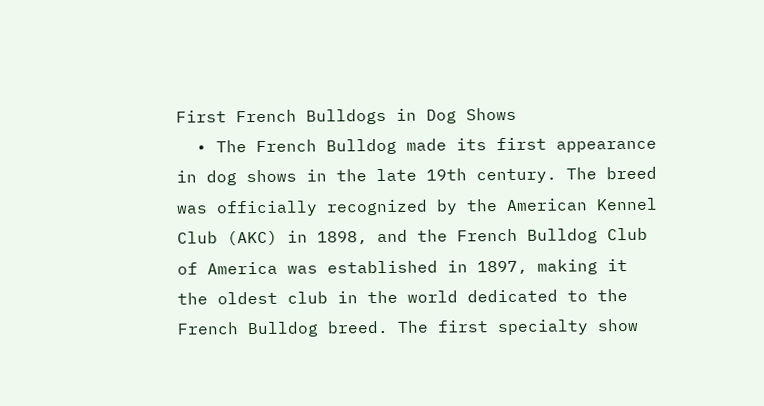First French Bulldogs in Dog Shows
  • The French Bulldog made its first appearance in dog shows in the late 19th century. The breed was officially recognized by the American Kennel Club (AKC) in 1898, and the French Bulldog Club of America was established in 1897, making it the oldest club in the world dedicated to the French Bulldog breed. The first specialty show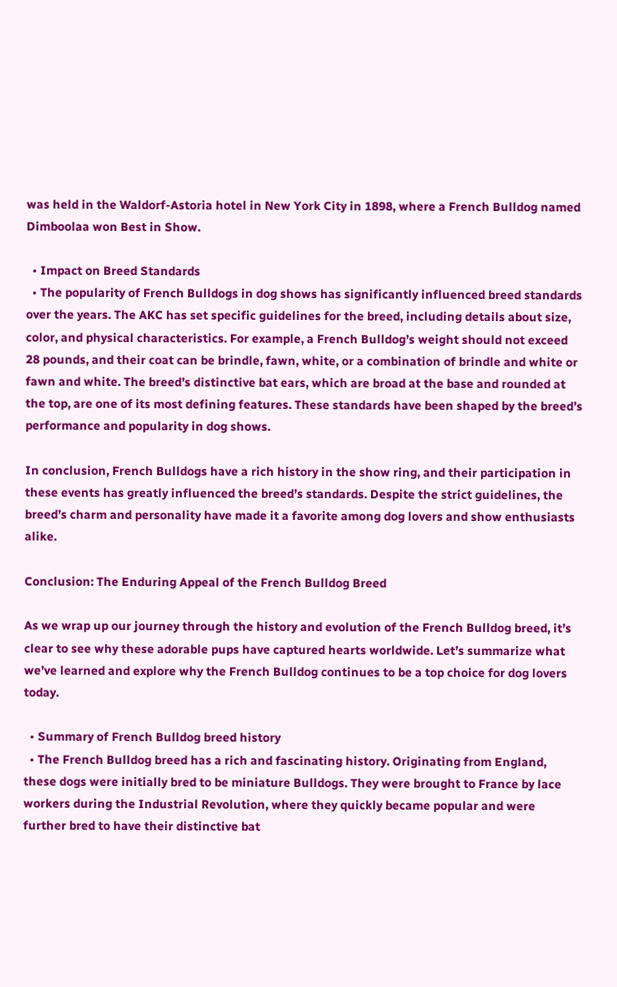was held in the Waldorf-Astoria hotel in New York City in 1898, where a French Bulldog named Dimboolaa won Best in Show.

  • Impact on Breed Standards
  • The popularity of French Bulldogs in dog shows has significantly influenced breed standards over the years. The AKC has set specific guidelines for the breed, including details about size, color, and physical characteristics. For example, a French Bulldog’s weight should not exceed 28 pounds, and their coat can be brindle, fawn, white, or a combination of brindle and white or fawn and white. The breed’s distinctive bat ears, which are broad at the base and rounded at the top, are one of its most defining features. These standards have been shaped by the breed’s performance and popularity in dog shows.

In conclusion, French Bulldogs have a rich history in the show ring, and their participation in these events has greatly influenced the breed’s standards. Despite the strict guidelines, the breed’s charm and personality have made it a favorite among dog lovers and show enthusiasts alike.

Conclusion: The Enduring Appeal of the French Bulldog Breed

As we wrap up our journey through the history and evolution of the French Bulldog breed, it’s clear to see why these adorable pups have captured hearts worldwide. Let’s summarize what we’ve learned and explore why the French Bulldog continues to be a top choice for dog lovers today.

  • Summary of French Bulldog breed history
  • The French Bulldog breed has a rich and fascinating history. Originating from England, these dogs were initially bred to be miniature Bulldogs. They were brought to France by lace workers during the Industrial Revolution, where they quickly became popular and were further bred to have their distinctive bat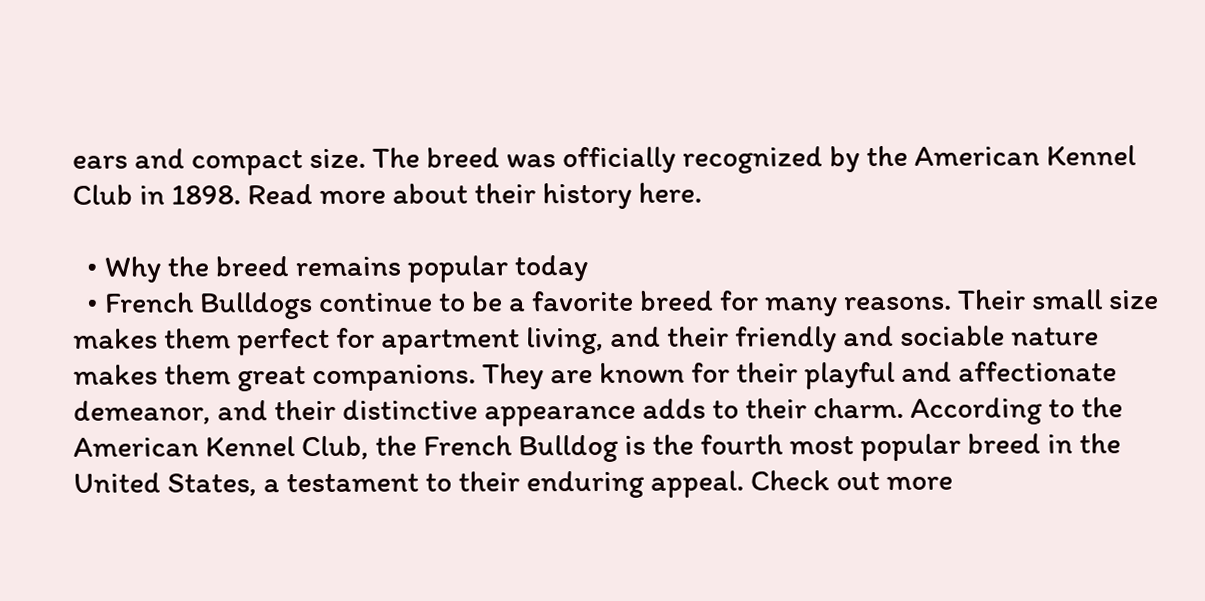ears and compact size. The breed was officially recognized by the American Kennel Club in 1898. Read more about their history here.

  • Why the breed remains popular today
  • French Bulldogs continue to be a favorite breed for many reasons. Their small size makes them perfect for apartment living, and their friendly and sociable nature makes them great companions. They are known for their playful and affectionate demeanor, and their distinctive appearance adds to their charm. According to the American Kennel Club, the French Bulldog is the fourth most popular breed in the United States, a testament to their enduring appeal. Check out more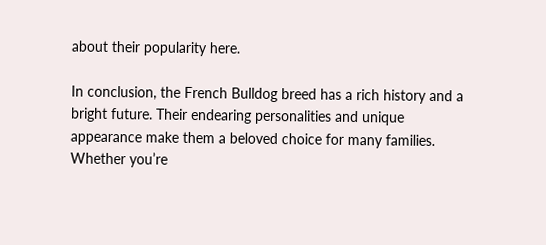about their popularity here.

In conclusion, the French Bulldog breed has a rich history and a bright future. Their endearing personalities and unique appearance make them a beloved choice for many families. Whether you’re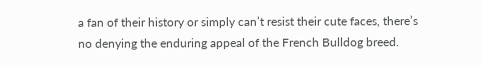a fan of their history or simply can’t resist their cute faces, there’s no denying the enduring appeal of the French Bulldog breed.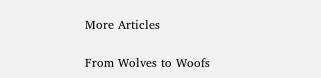More Articles

From Wolves to Woofs